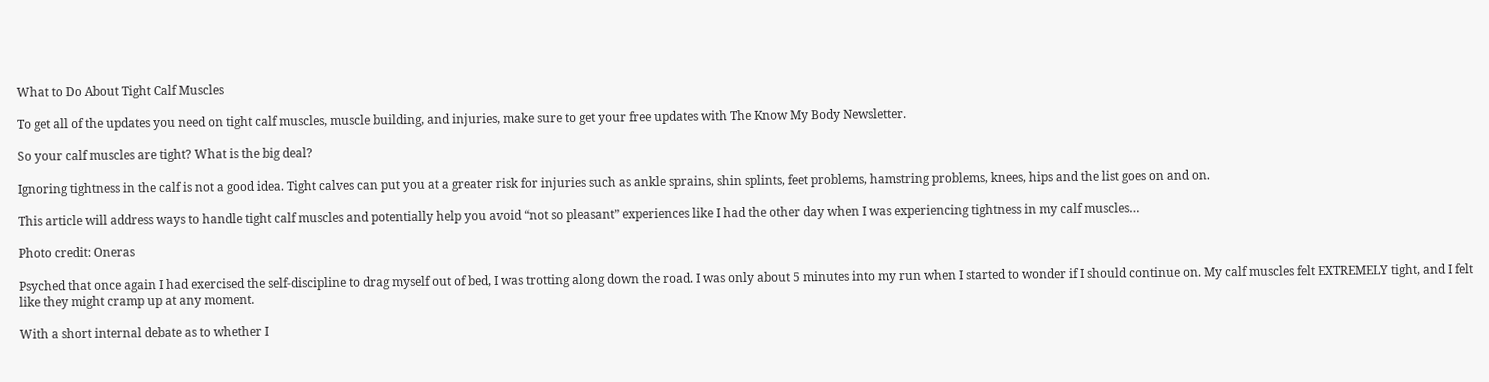What to Do About Tight Calf Muscles

To get all of the updates you need on tight calf muscles, muscle building, and injuries, make sure to get your free updates with The Know My Body Newsletter.

So your calf muscles are tight? What is the big deal?

Ignoring tightness in the calf is not a good idea. Tight calves can put you at a greater risk for injuries such as ankle sprains, shin splints, feet problems, hamstring problems, knees, hips and the list goes on and on.

This article will address ways to handle tight calf muscles and potentially help you avoid “not so pleasant” experiences like I had the other day when I was experiencing tightness in my calf muscles…

Photo credit: Oneras

Psyched that once again I had exercised the self-discipline to drag myself out of bed, I was trotting along down the road. I was only about 5 minutes into my run when I started to wonder if I should continue on. My calf muscles felt EXTREMELY tight, and I felt like they might cramp up at any moment.

With a short internal debate as to whether I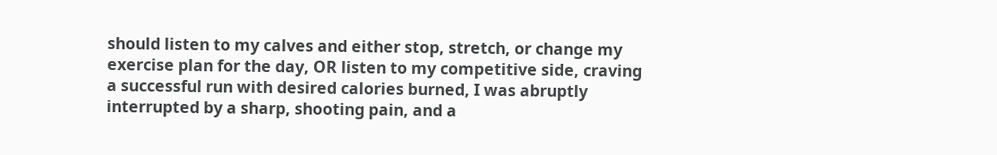should listen to my calves and either stop, stretch, or change my exercise plan for the day, OR listen to my competitive side, craving a successful run with desired calories burned, I was abruptly interrupted by a sharp, shooting pain, and a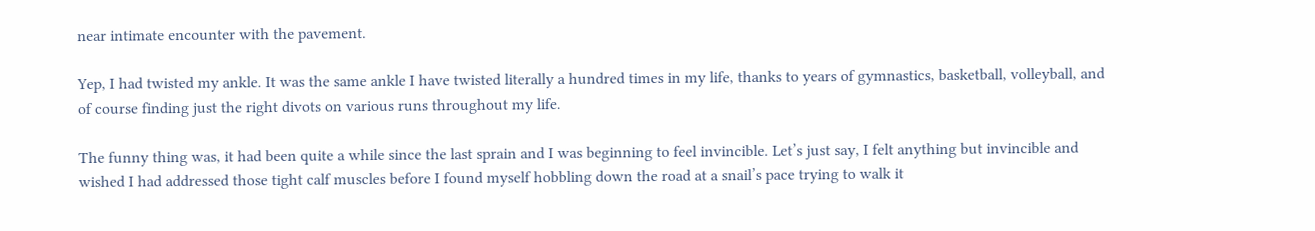near intimate encounter with the pavement.

Yep, I had twisted my ankle. It was the same ankle I have twisted literally a hundred times in my life, thanks to years of gymnastics, basketball, volleyball, and of course finding just the right divots on various runs throughout my life.

The funny thing was, it had been quite a while since the last sprain and I was beginning to feel invincible. Let’s just say, I felt anything but invincible and wished I had addressed those tight calf muscles before I found myself hobbling down the road at a snail’s pace trying to walk it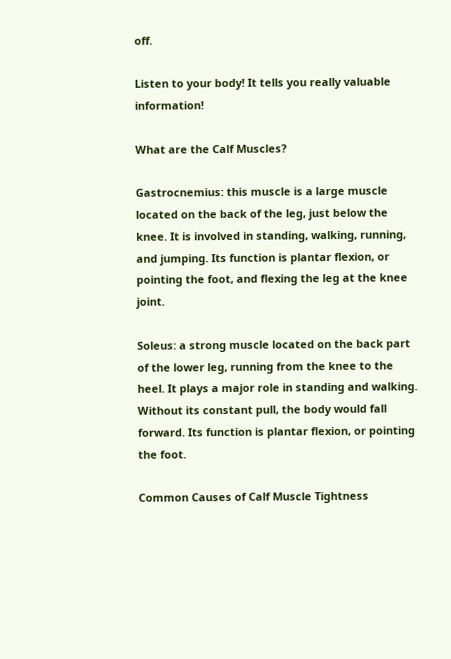off.

Listen to your body! It tells you really valuable information!

What are the Calf Muscles?

Gastrocnemius: this muscle is a large muscle located on the back of the leg, just below the knee. It is involved in standing, walking, running, and jumping. Its function is plantar flexion, or pointing the foot, and flexing the leg at the knee joint.

Soleus: a strong muscle located on the back part of the lower leg, running from the knee to the heel. It plays a major role in standing and walking. Without its constant pull, the body would fall forward. Its function is plantar flexion, or pointing the foot.

Common Causes of Calf Muscle Tightness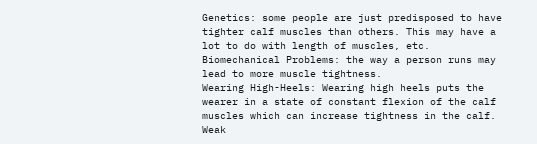Genetics: some people are just predisposed to have tighter calf muscles than others. This may have a lot to do with length of muscles, etc.
Biomechanical Problems: the way a person runs may lead to more muscle tightness.
Wearing High-Heels: Wearing high heels puts the wearer in a state of constant flexion of the calf muscles which can increase tightness in the calf.
Weak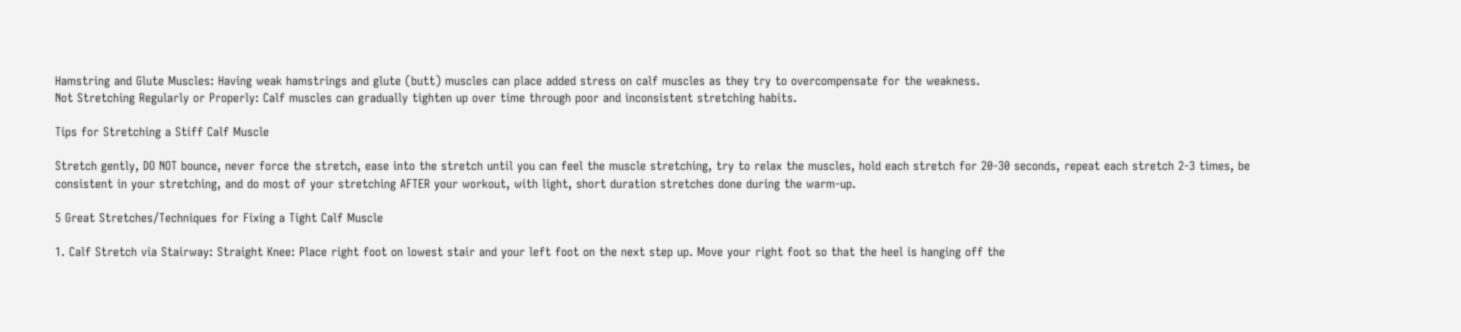Hamstring and Glute Muscles: Having weak hamstrings and glute (butt) muscles can place added stress on calf muscles as they try to overcompensate for the weakness.
Not Stretching Regularly or Properly: Calf muscles can gradually tighten up over time through poor and inconsistent stretching habits.

Tips for Stretching a Stiff Calf Muscle

Stretch gently, DO NOT bounce, never force the stretch, ease into the stretch until you can feel the muscle stretching, try to relax the muscles, hold each stretch for 20-30 seconds, repeat each stretch 2-3 times, be consistent in your stretching, and do most of your stretching AFTER your workout, with light, short duration stretches done during the warm-up.

5 Great Stretches/Techniques for Fixing a Tight Calf Muscle

1. Calf Stretch via Stairway: Straight Knee: Place right foot on lowest stair and your left foot on the next step up. Move your right foot so that the heel is hanging off the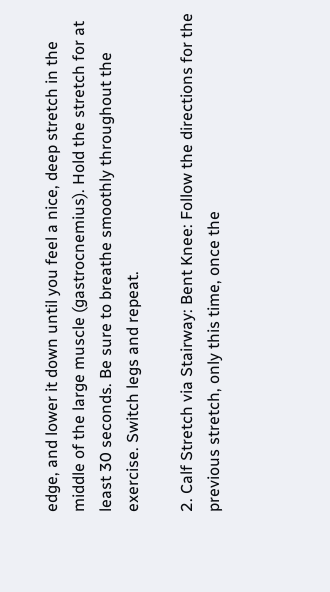edge, and lower it down until you feel a nice, deep stretch in the middle of the large muscle (gastrocnemius). Hold the stretch for at least 30 seconds. Be sure to breathe smoothly throughout the exercise. Switch legs and repeat.

2. Calf Stretch via Stairway: Bent Knee: Follow the directions for the previous stretch, only this time, once the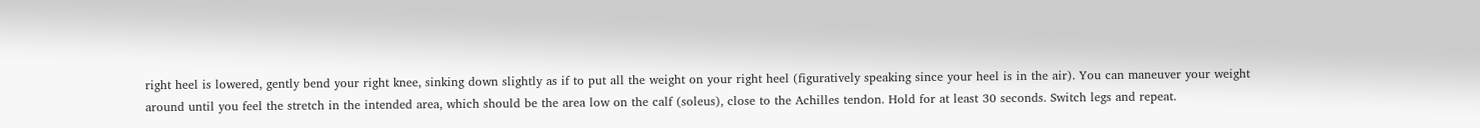right heel is lowered, gently bend your right knee, sinking down slightly as if to put all the weight on your right heel (figuratively speaking since your heel is in the air). You can maneuver your weight around until you feel the stretch in the intended area, which should be the area low on the calf (soleus), close to the Achilles tendon. Hold for at least 30 seconds. Switch legs and repeat.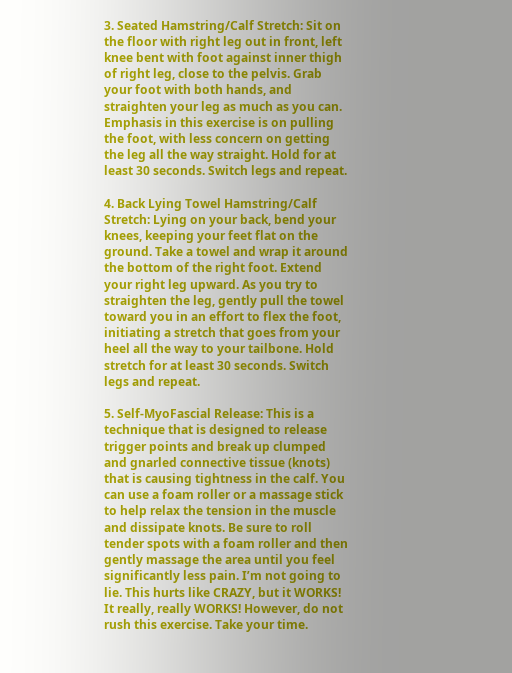3. Seated Hamstring/Calf Stretch: Sit on the floor with right leg out in front, left knee bent with foot against inner thigh of right leg, close to the pelvis. Grab your foot with both hands, and straighten your leg as much as you can. Emphasis in this exercise is on pulling the foot, with less concern on getting the leg all the way straight. Hold for at least 30 seconds. Switch legs and repeat.

4. Back Lying Towel Hamstring/Calf Stretch: Lying on your back, bend your knees, keeping your feet flat on the ground. Take a towel and wrap it around the bottom of the right foot. Extend your right leg upward. As you try to straighten the leg, gently pull the towel toward you in an effort to flex the foot, initiating a stretch that goes from your heel all the way to your tailbone. Hold stretch for at least 30 seconds. Switch legs and repeat.

5. Self-MyoFascial Release: This is a technique that is designed to release trigger points and break up clumped and gnarled connective tissue (knots) that is causing tightness in the calf. You can use a foam roller or a massage stick to help relax the tension in the muscle and dissipate knots. Be sure to roll tender spots with a foam roller and then gently massage the area until you feel significantly less pain. I’m not going to lie. This hurts like CRAZY, but it WORKS! It really, really WORKS! However, do not rush this exercise. Take your time.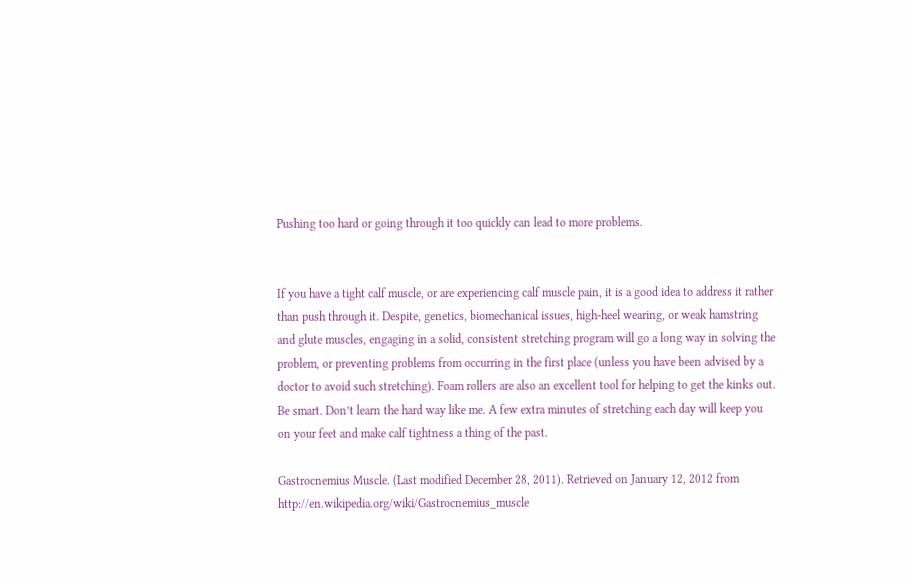Pushing too hard or going through it too quickly can lead to more problems.


If you have a tight calf muscle, or are experiencing calf muscle pain, it is a good idea to address it rather than push through it. Despite, genetics, biomechanical issues, high-heel wearing, or weak hamstring and glute muscles, engaging in a solid, consistent stretching program will go a long way in solving the problem, or preventing problems from occurring in the first place (unless you have been advised by a doctor to avoid such stretching). Foam rollers are also an excellent tool for helping to get the kinks out. Be smart. Don’t learn the hard way like me. A few extra minutes of stretching each day will keep you on your feet and make calf tightness a thing of the past.

Gastrocnemius Muscle. (Last modified December 28, 2011). Retrieved on January 12, 2012 from http://en.wikipedia.org/wiki/Gastrocnemius_muscle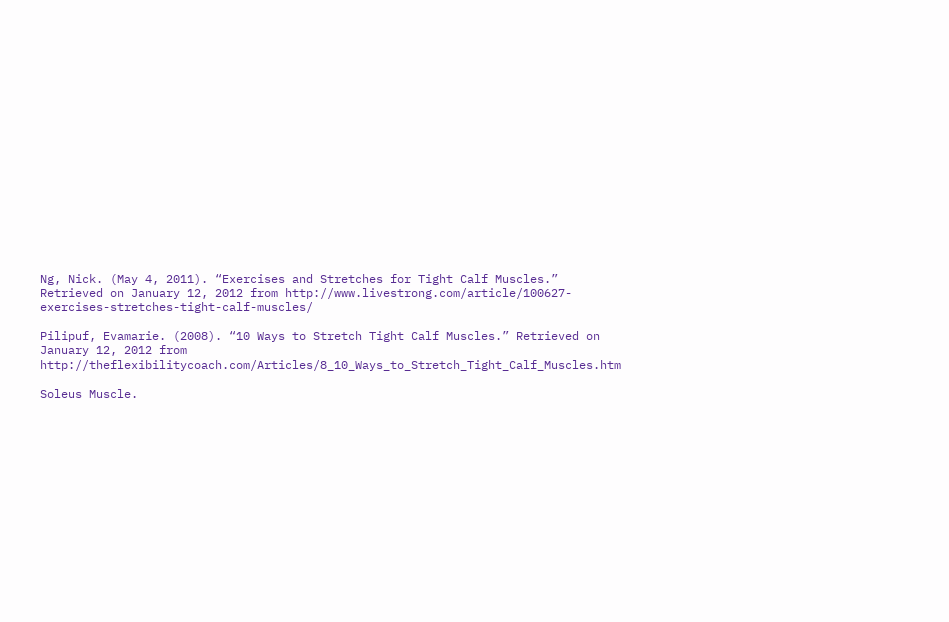Ng, Nick. (May 4, 2011). “Exercises and Stretches for Tight Calf Muscles.” Retrieved on January 12, 2012 from http://www.livestrong.com/article/100627-exercises-stretches-tight-calf-muscles/

Pilipuf, Evamarie. (2008). “10 Ways to Stretch Tight Calf Muscles.” Retrieved on January 12, 2012 from http://theflexibilitycoach.com/Articles/8_10_Ways_to_Stretch_Tight_Calf_Muscles.htm

Soleus Muscle.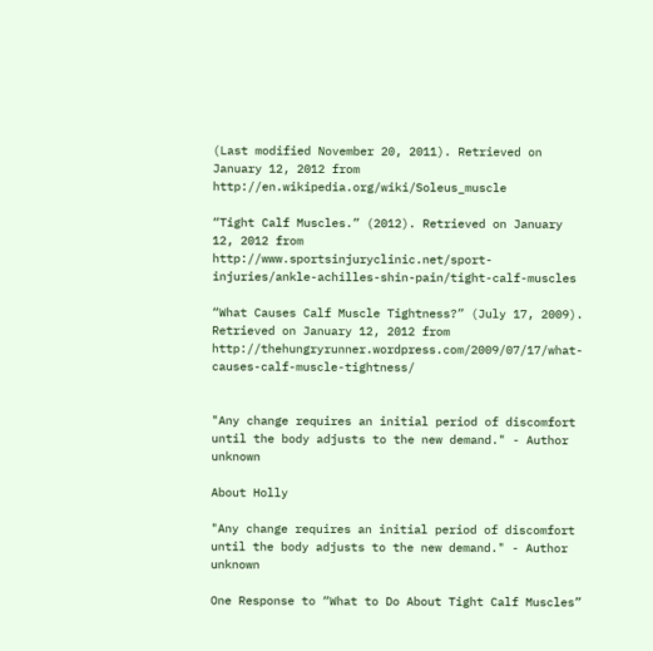(Last modified November 20, 2011). Retrieved on January 12, 2012 from http://en.wikipedia.org/wiki/Soleus_muscle

“Tight Calf Muscles.” (2012). Retrieved on January 12, 2012 from http://www.sportsinjuryclinic.net/sport-injuries/ankle-achilles-shin-pain/tight-calf-muscles

“What Causes Calf Muscle Tightness?” (July 17, 2009). Retrieved on January 12, 2012 from http://thehungryrunner.wordpress.com/2009/07/17/what-causes-calf-muscle-tightness/


"Any change requires an initial period of discomfort until the body adjusts to the new demand." - Author unknown

About Holly

"Any change requires an initial period of discomfort until the body adjusts to the new demand." - Author unknown

One Response to “What to Do About Tight Calf Muscles”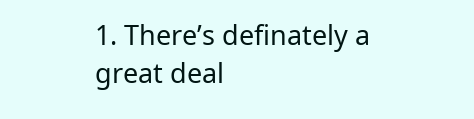1. There’s definately a great deal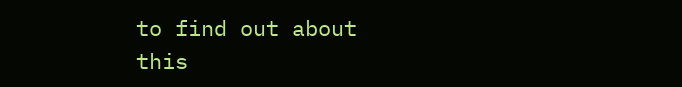to find out about this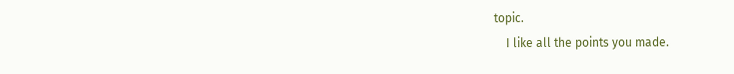topic.
    I like all the points you made.